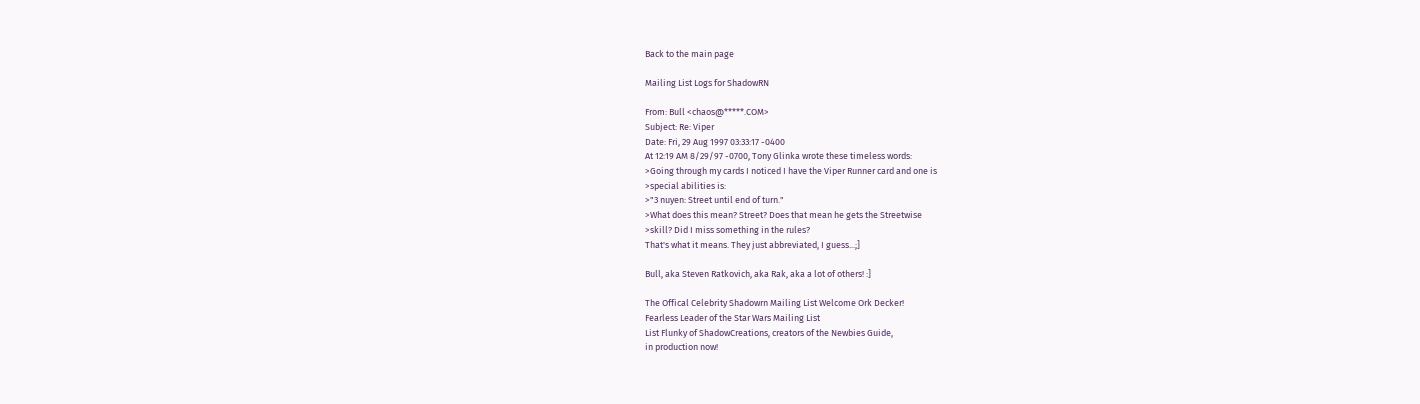Back to the main page

Mailing List Logs for ShadowRN

From: Bull <chaos@*****.COM>
Subject: Re: Viper
Date: Fri, 29 Aug 1997 03:33:17 -0400
At 12:19 AM 8/29/97 -0700, Tony Glinka wrote these timeless words:
>Going through my cards I noticed I have the Viper Runner card and one is
>special abilities is:
>"3 nuyen: Street until end of turn."
>What does this mean? Street? Does that mean he gets the Streetwise
>skill? Did I miss something in the rules?
That's what it means. They just abbreviated, I guess...;]

Bull, aka Steven Ratkovich, aka Rak, aka a lot of others! :]

The Offical Celebrity Shadowrn Mailing List Welcome Ork Decker!
Fearless Leader of the Star Wars Mailing List
List Flunky of ShadowCreations, creators of the Newbies Guide,
in production now!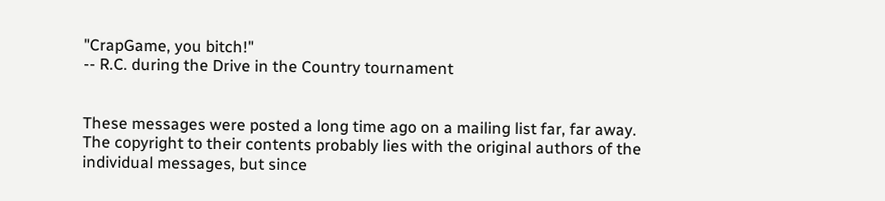"CrapGame, you bitch!"
-- R.C. during the Drive in the Country tournament


These messages were posted a long time ago on a mailing list far, far away. The copyright to their contents probably lies with the original authors of the individual messages, but since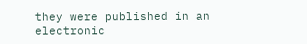they were published in an electronic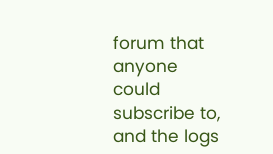forum that anyone could subscribe to, and the logs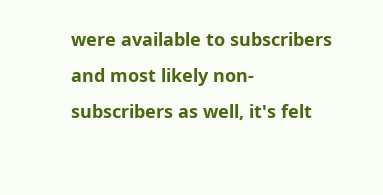were available to subscribers and most likely non-subscribers as well, it's felt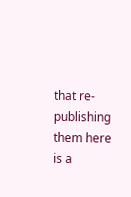that re-publishing them here is a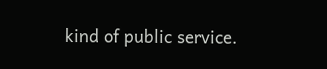kind of public service.